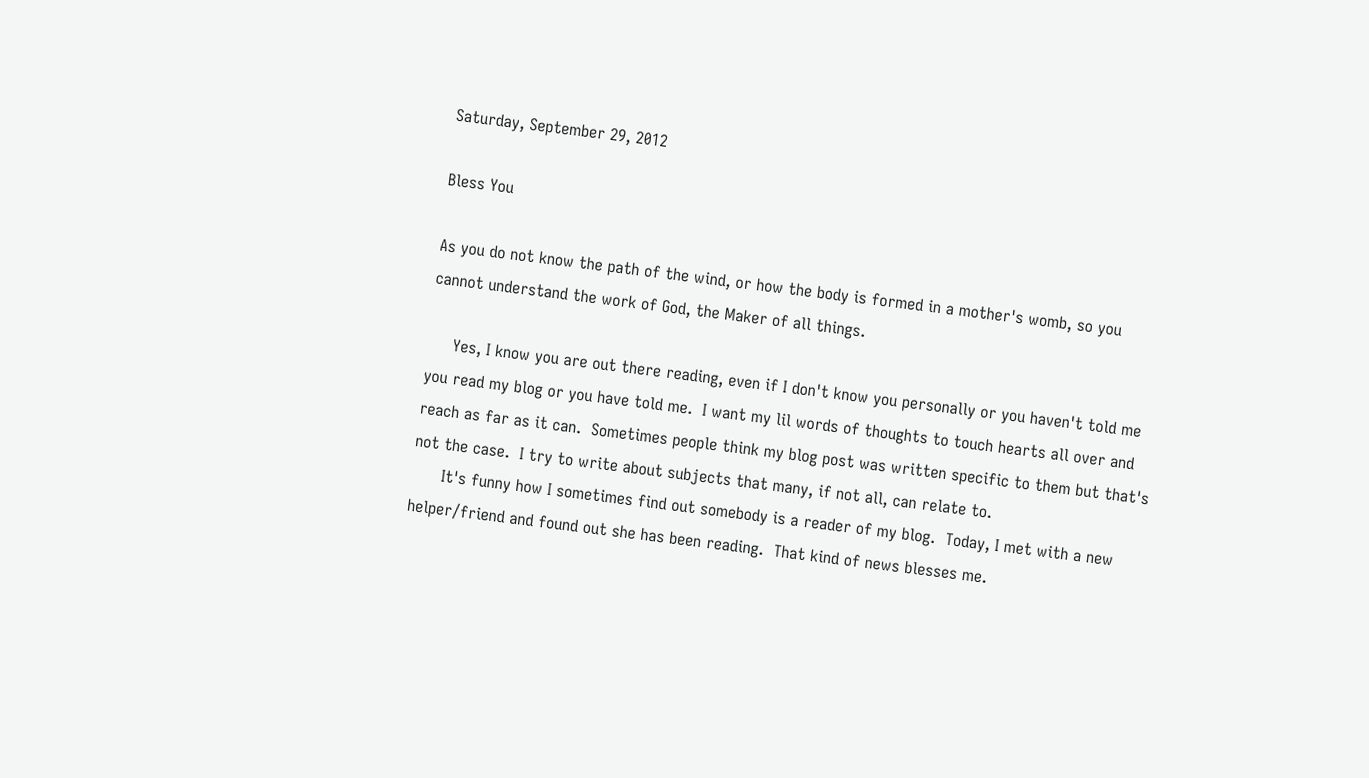Saturday, September 29, 2012

Bless You

As you do not know the path of the wind, or how the body is formed in a mother's womb, so you cannot understand the work of God, the Maker of all things.

     Yes, I know you are out there reading, even if I don't know you personally or you haven't told me you read my blog or you have told me.  I want my lil words of thoughts to touch hearts all over and reach as far as it can.  Sometimes people think my blog post was written specific to them but that's not the case.  I try to write about subjects that many, if not all, can relate to.
      It's funny how I sometimes find out somebody is a reader of my blog.  Today, I met with a new helper/friend and found out she has been reading.  That kind of news blesses me.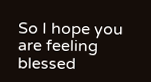So I hope you are feeling blessed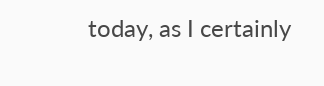today, as I certainly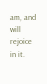am, and will rejoice in it.